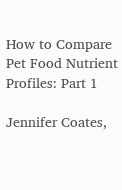How to Compare Pet Food Nutrient Profiles: Part 1

Jennifer Coates,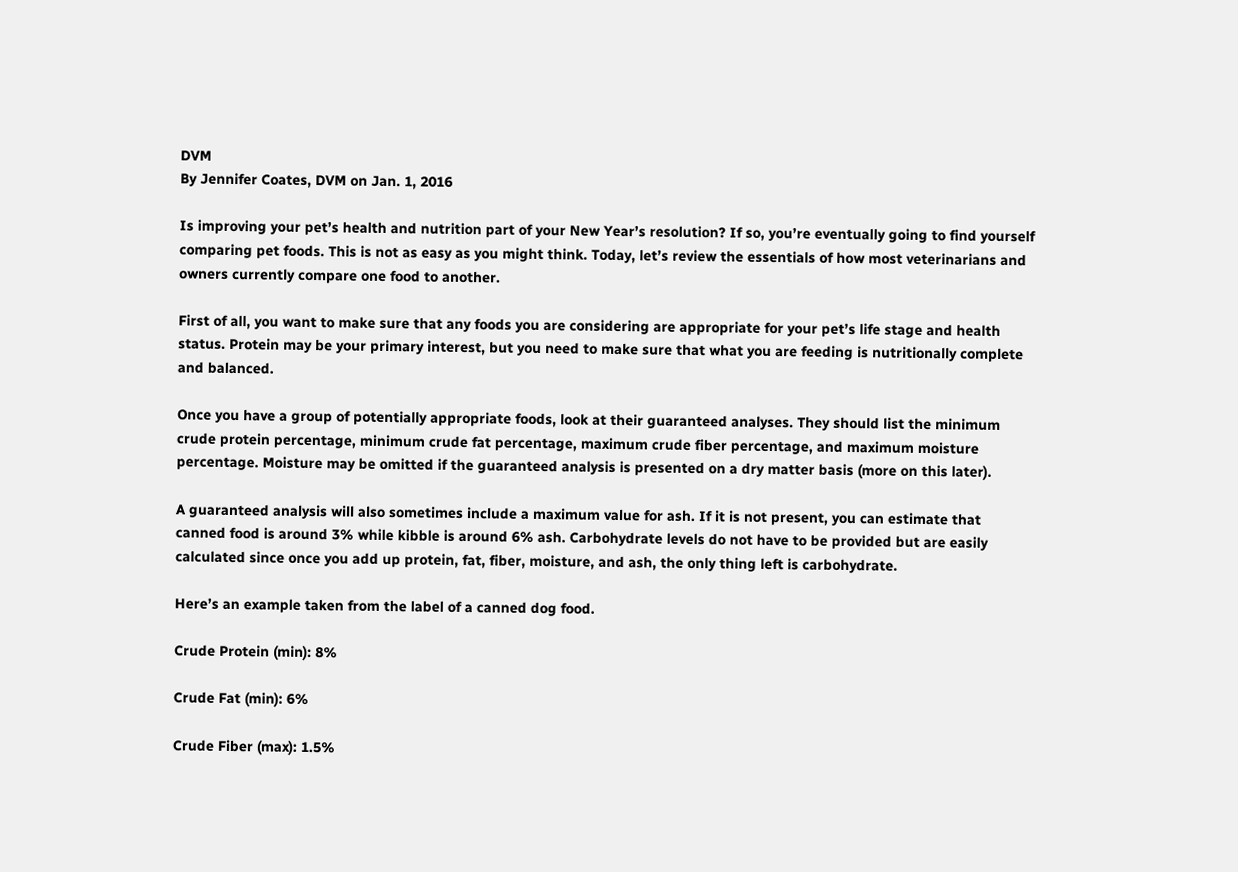DVM
By Jennifer Coates, DVM on Jan. 1, 2016

Is improving your pet’s health and nutrition part of your New Year’s resolution? If so, you’re eventually going to find yourself comparing pet foods. This is not as easy as you might think. Today, let’s review the essentials of how most veterinarians and owners currently compare one food to another.

First of all, you want to make sure that any foods you are considering are appropriate for your pet’s life stage and health status. Protein may be your primary interest, but you need to make sure that what you are feeding is nutritionally complete and balanced.

Once you have a group of potentially appropriate foods, look at their guaranteed analyses. They should list the minimum crude protein percentage, minimum crude fat percentage, maximum crude fiber percentage, and maximum moisture percentage. Moisture may be omitted if the guaranteed analysis is presented on a dry matter basis (more on this later).

A guaranteed analysis will also sometimes include a maximum value for ash. If it is not present, you can estimate that canned food is around 3% while kibble is around 6% ash. Carbohydrate levels do not have to be provided but are easily calculated since once you add up protein, fat, fiber, moisture, and ash, the only thing left is carbohydrate.

Here’s an example taken from the label of a canned dog food.

Crude Protein (min): 8%

Crude Fat (min): 6%

Crude Fiber (max): 1.5%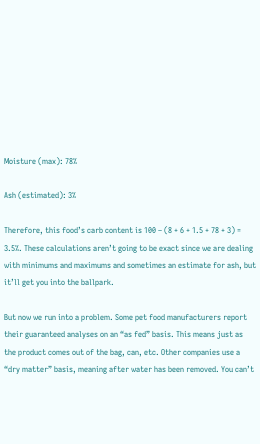Moisture (max): 78%

Ash (estimated): 3%

Therefore, this food’s carb content is 100 – (8 + 6 + 1.5 + 78 + 3) = 3.5%. These calculations aren’t going to be exact since we are dealing with minimums and maximums and sometimes an estimate for ash, but it’ll get you into the ballpark.

But now we run into a problem. Some pet food manufacturers report their guaranteed analyses on an “as fed” basis. This means just as the product comes out of the bag, can, etc. Other companies use a “dry matter” basis, meaning after water has been removed. You can’t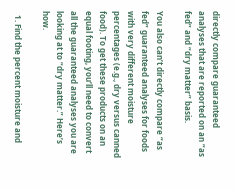directly compare guaranteed analyses that are reported on an “as fed” and “dry matter” basis.

You also can’t directly compare “as fed” guaranteed analyses for foods with very different moisture percentages (e.g., dry versus canned food). To get these products on an equal footing, you’ll need to convert all the guaranteed analyses you are looking at to “dry matter.” Here’s how.

  1. Find the percent moisture and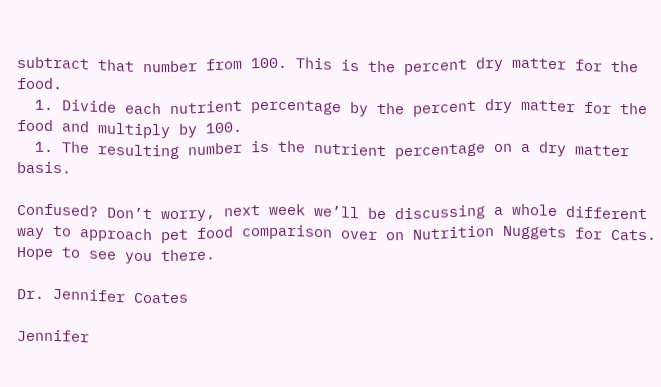subtract that number from 100. This is the percent dry matter for the food.
  1. Divide each nutrient percentage by the percent dry matter for the food and multiply by 100.
  1. The resulting number is the nutrient percentage on a dry matter basis.

Confused? Don’t worry, next week we’ll be discussing a whole different way to approach pet food comparison over on Nutrition Nuggets for Cats. Hope to see you there.

Dr. Jennifer Coates

Jennifer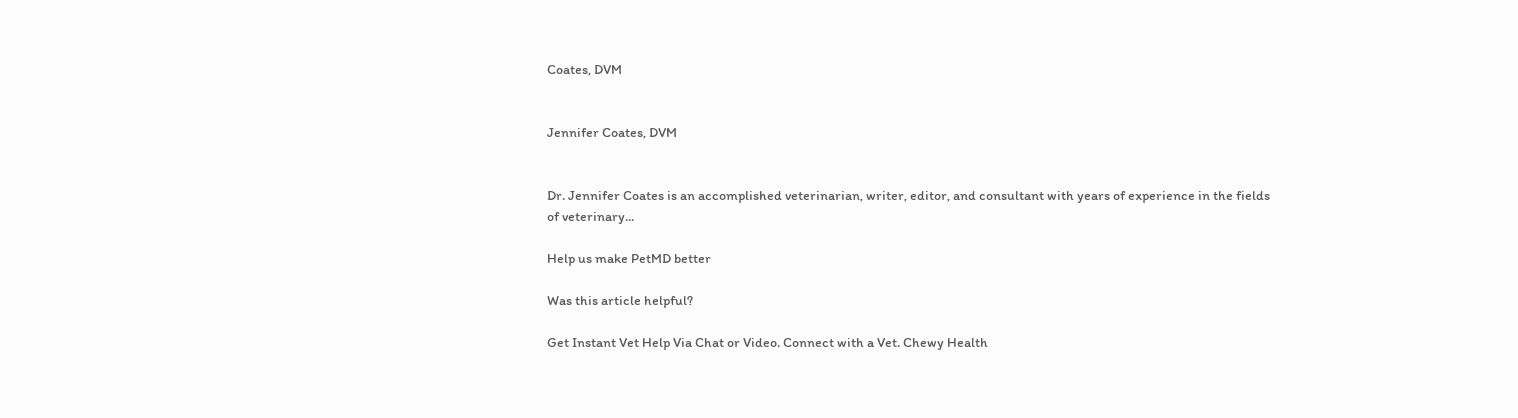Coates, DVM


Jennifer Coates, DVM


Dr. Jennifer Coates is an accomplished veterinarian, writer, editor, and consultant with years of experience in the fields of veterinary...

Help us make PetMD better

Was this article helpful?

Get Instant Vet Help Via Chat or Video. Connect with a Vet. Chewy Health